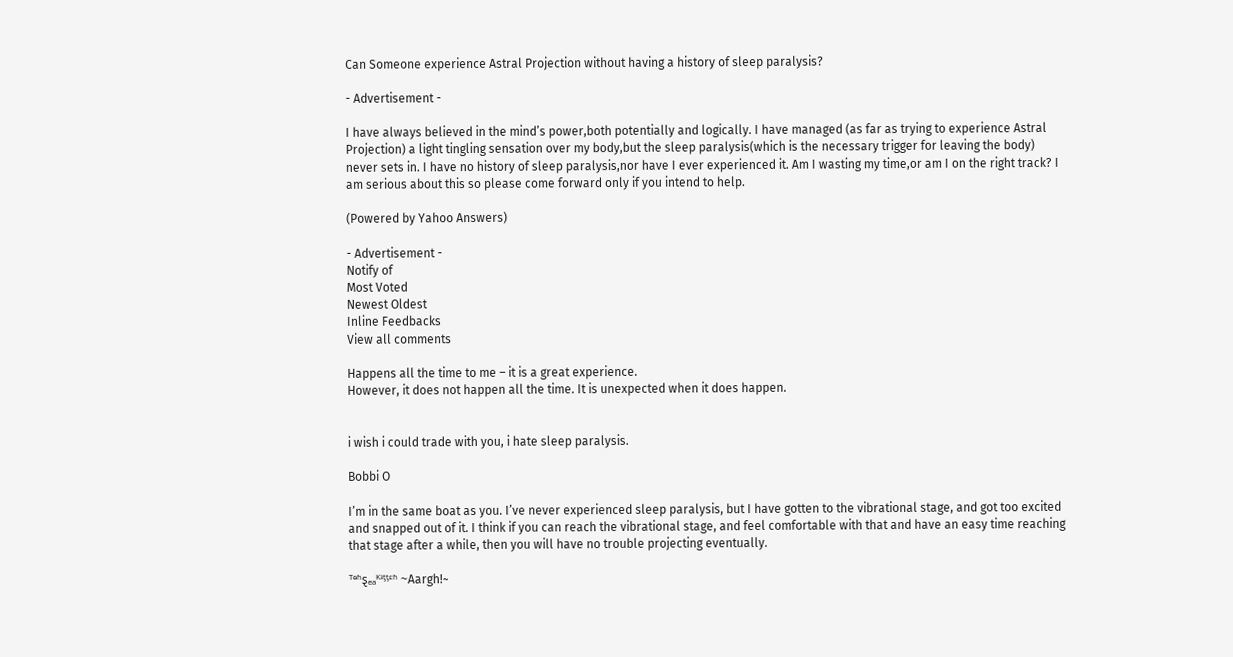Can Someone experience Astral Projection without having a history of sleep paralysis?

- Advertisement -

I have always believed in the mind’s power,both potentially and logically. I have managed (as far as trying to experience Astral Projection) a light tingling sensation over my body,but the sleep paralysis(which is the necessary trigger for leaving the body) never sets in. I have no history of sleep paralysis,nor have I ever experienced it. Am I wasting my time,or am I on the right track? I am serious about this so please come forward only if you intend to help.

(Powered by Yahoo Answers)

- Advertisement -
Notify of
Most Voted
Newest Oldest
Inline Feedbacks
View all comments

Happens all the time to me – it is a great experience.
However, it does not happen all the time. It is unexpected when it does happen.


i wish i could trade with you, i hate sleep paralysis.

Bobbi O

I’m in the same boat as you. I’ve never experienced sleep paralysis, but I have gotten to the vibrational stage, and got too excited and snapped out of it. I think if you can reach the vibrational stage, and feel comfortable with that and have an easy time reaching that stage after a while, then you will have no trouble projecting eventually.

ᵀᵉʱȿₑₐᴷᶤᶵᶵᵋʱ ~Aargh!~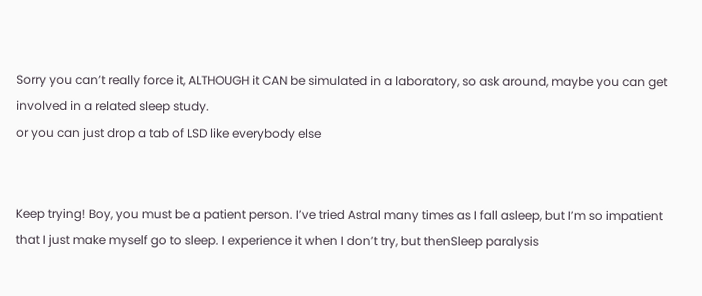Sorry you can’t really force it, ALTHOUGH it CAN be simulated in a laboratory, so ask around, maybe you can get involved in a related sleep study.
or you can just drop a tab of LSD like everybody else


Keep trying! Boy, you must be a patient person. I’ve tried Astral many times as I fall asleep, but I’m so impatient that I just make myself go to sleep. I experience it when I don’t try, but thenSleep paralysis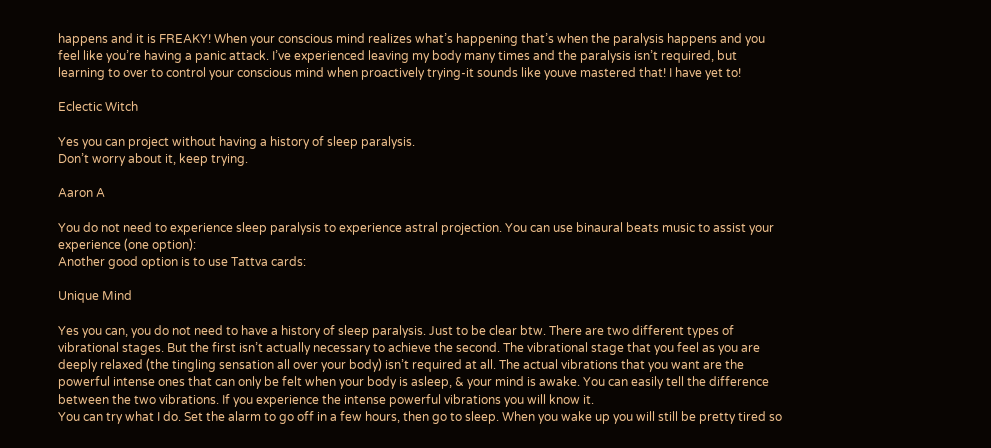happens and it is FREAKY! When your conscious mind realizes what’s happening that’s when the paralysis happens and you feel like you’re having a panic attack. I’ve experienced leaving my body many times and the paralysis isn’t required, but learning to over to control your conscious mind when proactively trying-it sounds like youve mastered that! I have yet to!

Eclectic Witch

Yes you can project without having a history of sleep paralysis.
Don’t worry about it, keep trying.

Aaron A

You do not need to experience sleep paralysis to experience astral projection. You can use binaural beats music to assist your experience (one option):
Another good option is to use Tattva cards:

Unique Mind

Yes you can, you do not need to have a history of sleep paralysis. Just to be clear btw. There are two different types of vibrational stages. But the first isn’t actually necessary to achieve the second. The vibrational stage that you feel as you are deeply relaxed (the tingling sensation all over your body) isn’t required at all. The actual vibrations that you want are the powerful intense ones that can only be felt when your body is asleep, & your mind is awake. You can easily tell the difference between the two vibrations. If you experience the intense powerful vibrations you will know it.
You can try what I do. Set the alarm to go off in a few hours, then go to sleep. When you wake up you will still be pretty tired so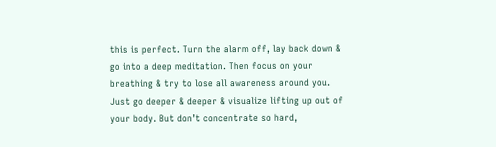this is perfect. Turn the alarm off, lay back down & go into a deep meditation. Then focus on your breathing & try to lose all awareness around you. Just go deeper & deeper & visualize lifting up out of your body. But don’t concentrate so hard,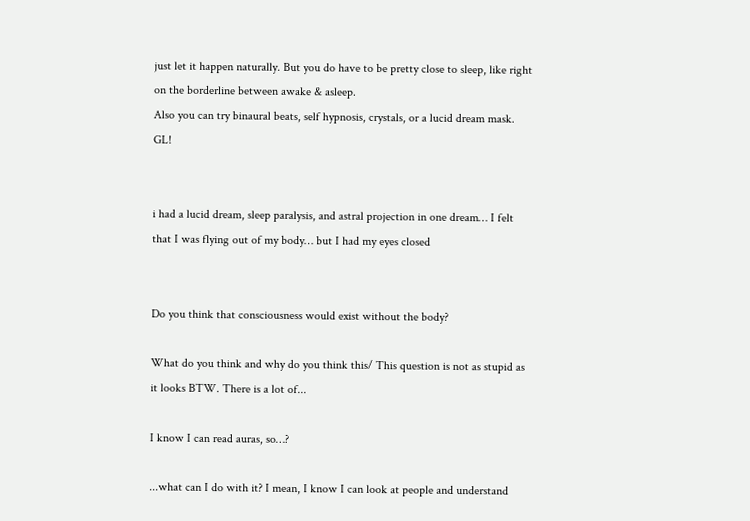just let it happen naturally. But you do have to be pretty close to sleep, like right on the borderline between awake & asleep.
Also you can try binaural beats, self hypnosis, crystals, or a lucid dream mask. GL!


i had a lucid dream, sleep paralysis, and astral projection in one dream… I felt that I was flying out of my body… but I had my eyes closed


Do you think that consciousness would exist without the body?

What do you think and why do you think this/ This question is not as stupid as it looks BTW. There is a lot of...

I know I can read auras, so…?

...what can I do with it? I mean, I know I can look at people and understand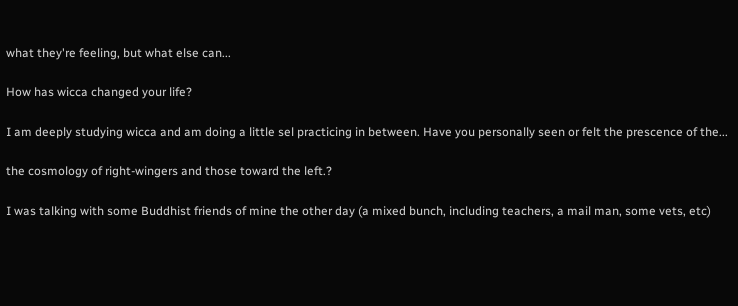what they're feeling, but what else can...

How has wicca changed your life?

I am deeply studying wicca and am doing a little sel practicing in between. Have you personally seen or felt the prescence of the...

the cosmology of right-wingers and those toward the left.?

I was talking with some Buddhist friends of mine the other day (a mixed bunch, including teachers, a mail man, some vets, etc)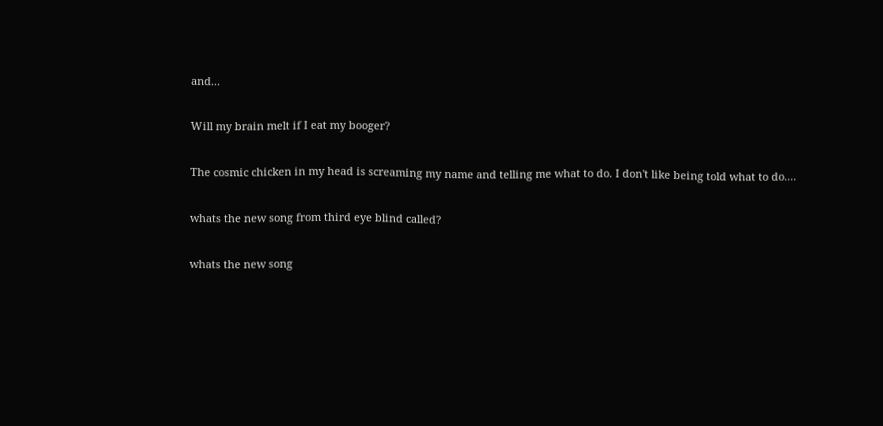and...

Will my brain melt if I eat my booger?

The cosmic chicken in my head is screaming my name and telling me what to do. I don't like being told what to do....

whats the new song from third eye blind called?

whats the new song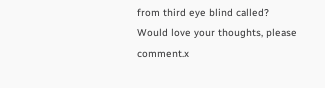from third eye blind called?
Would love your thoughts, please comment.x